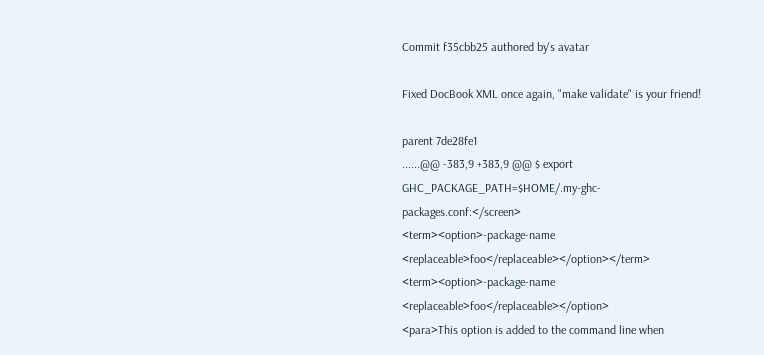Commit f35cbb25 authored by's avatar

Fixed DocBook XML once again, "make validate" is your friend!

parent 7de28fe1
......@@ -383,9 +383,9 @@ $ export GHC_PACKAGE_PATH=$HOME/.my-ghc-packages.conf:</screen>
<term><option>-package-name <replaceable>foo</replaceable></option></term>
<term><option>-package-name <replaceable>foo</replaceable></option>
<para>This option is added to the command line when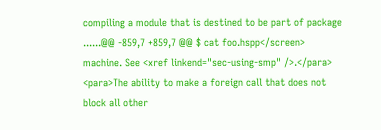compiling a module that is destined to be part of package
......@@ -859,7 +859,7 @@ $ cat foo.hspp</screen>
machine. See <xref linkend="sec-using-smp" />.</para>
<para>The ability to make a foreign call that does not
block all other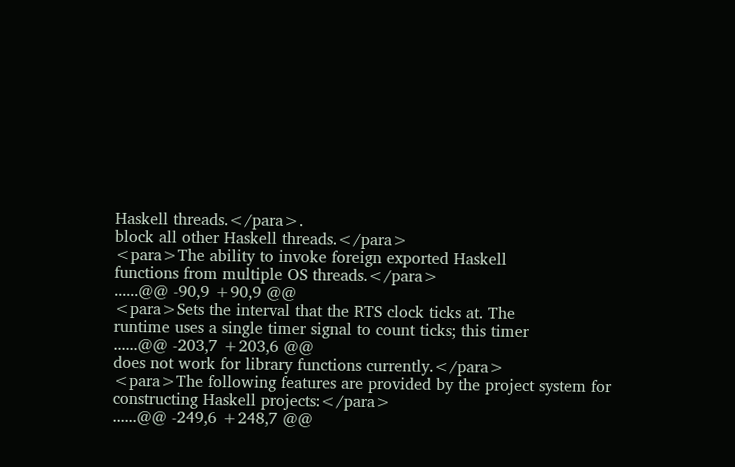Haskell threads.</para>.
block all other Haskell threads.</para>
<para>The ability to invoke foreign exported Haskell
functions from multiple OS threads.</para>
......@@ -90,9 +90,9 @@
<para>Sets the interval that the RTS clock ticks at. The
runtime uses a single timer signal to count ticks; this timer
......@@ -203,7 +203,6 @@
does not work for library functions currently.</para>
<para>The following features are provided by the project system for
constructing Haskell projects:</para>
......@@ -249,6 +248,7 @@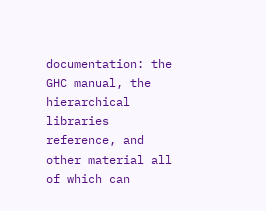documentation: the GHC manual, the hierarchical libraries reference, and
other material all of which can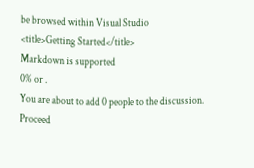be browsed within Visual Studio
<title>Getting Started</title>
Markdown is supported
0% or .
You are about to add 0 people to the discussion. Proceed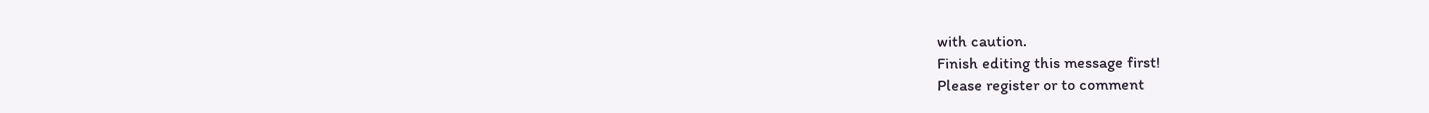with caution.
Finish editing this message first!
Please register or to comment